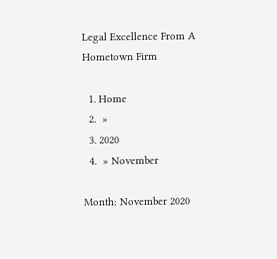Legal Excellence From A
Hometown Firm

  1. Home
  2.  »
  3. 2020
  4.  » November

Month: November 2020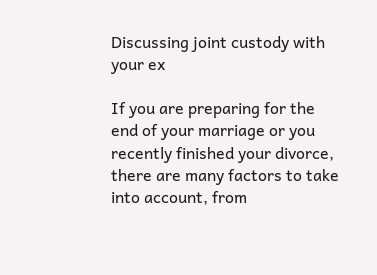Discussing joint custody with your ex

If you are preparing for the end of your marriage or you recently finished your divorce, there are many factors to take into account, from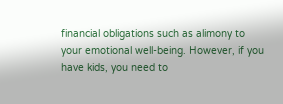financial obligations such as alimony to your emotional well-being. However, if you have kids, you need to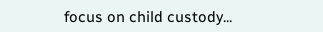focus on child custody...